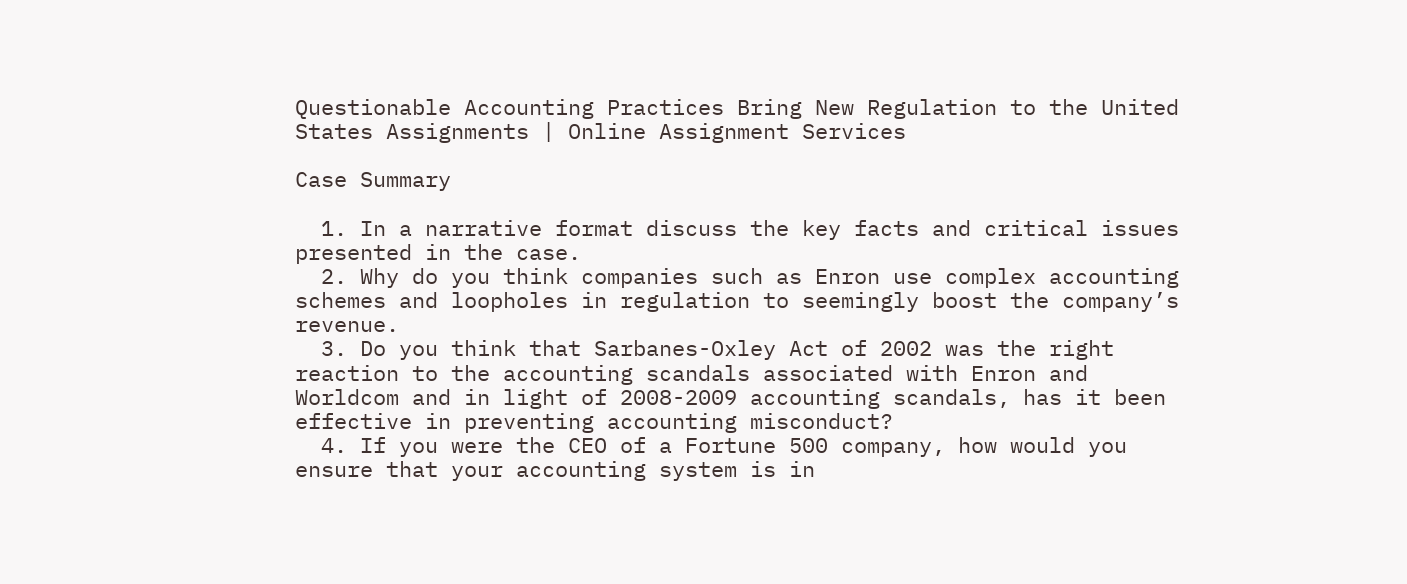Questionable Accounting Practices Bring New Regulation to the United States Assignments | Online Assignment Services

Case Summary

  1. In a narrative format discuss the key facts and critical issues presented in the case.
  2. Why do you think companies such as Enron use complex accounting schemes and loopholes in regulation to seemingly boost the company’s revenue.
  3. Do you think that Sarbanes-Oxley Act of 2002 was the right reaction to the accounting scandals associated with Enron and Worldcom and in light of 2008-2009 accounting scandals, has it been effective in preventing accounting misconduct?
  4. If you were the CEO of a Fortune 500 company, how would you ensure that your accounting system is in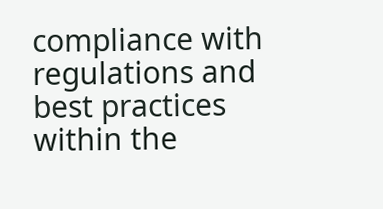compliance with regulations and best practices within the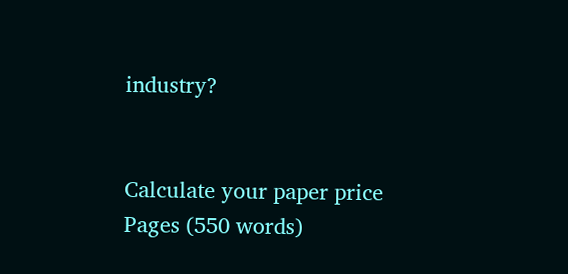industry?


Calculate your paper price
Pages (550 words)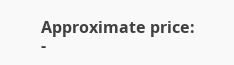Approximate price: -